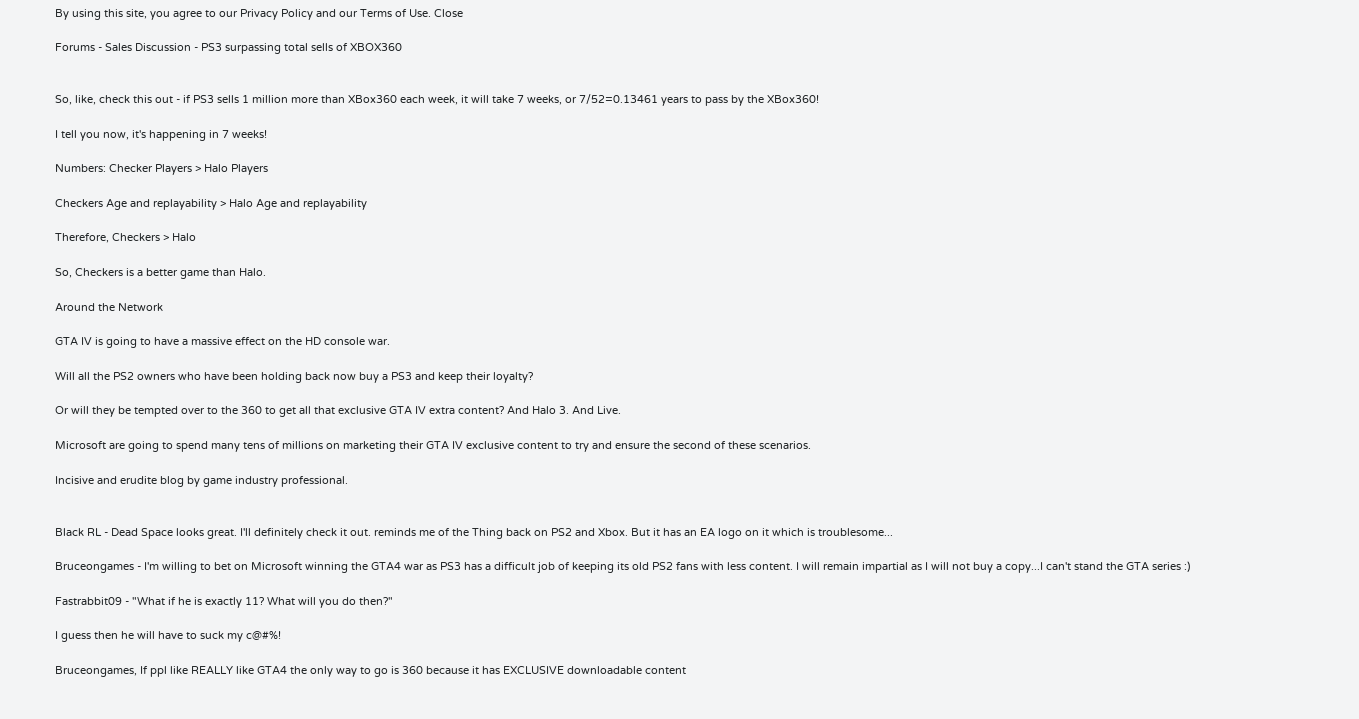By using this site, you agree to our Privacy Policy and our Terms of Use. Close

Forums - Sales Discussion - PS3 surpassing total sells of XBOX360


So, like, check this out - if PS3 sells 1 million more than XBox360 each week, it will take 7 weeks, or 7/52=0.13461 years to pass by the XBox360!

I tell you now, it's happening in 7 weeks!

Numbers: Checker Players > Halo Players

Checkers Age and replayability > Halo Age and replayability

Therefore, Checkers > Halo

So, Checkers is a better game than Halo.

Around the Network

GTA IV is going to have a massive effect on the HD console war.

Will all the PS2 owners who have been holding back now buy a PS3 and keep their loyalty?

Or will they be tempted over to the 360 to get all that exclusive GTA IV extra content? And Halo 3. And Live.

Microsoft are going to spend many tens of millions on marketing their GTA IV exclusive content to try and ensure the second of these scenarios.

Incisive and erudite blog by game industry professional.


Black RL - Dead Space looks great. I'll definitely check it out. reminds me of the Thing back on PS2 and Xbox. But it has an EA logo on it which is troublesome...

Bruceongames - I'm willing to bet on Microsoft winning the GTA4 war as PS3 has a difficult job of keeping its old PS2 fans with less content. I will remain impartial as I will not buy a copy...I can't stand the GTA series :)

Fastrabbit09 - "What if he is exactly 11? What will you do then?"

I guess then he will have to suck my c@#%!

Bruceongames, If ppl like REALLY like GTA4 the only way to go is 360 because it has EXCLUSIVE downloadable content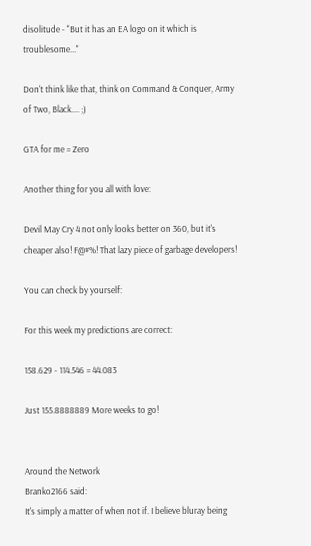disolitude - "But it has an EA logo on it which is troublesome..."

Don't think like that, think on Command & Conquer, Army of Two, Black.... ;)

GTA for me = Zero

Another thing for you all with love:

Devil May Cry 4 not only looks better on 360, but it's cheaper also! F@#%! That lazy piece of garbage developers!

You can check by yourself:

For this week my predictions are correct:

158.629 - 114.546 = 44.083

Just 155.8888889 More weeks to go!


Around the Network
Branko2166 said:
It's simply a matter of when not if. I believe bluray being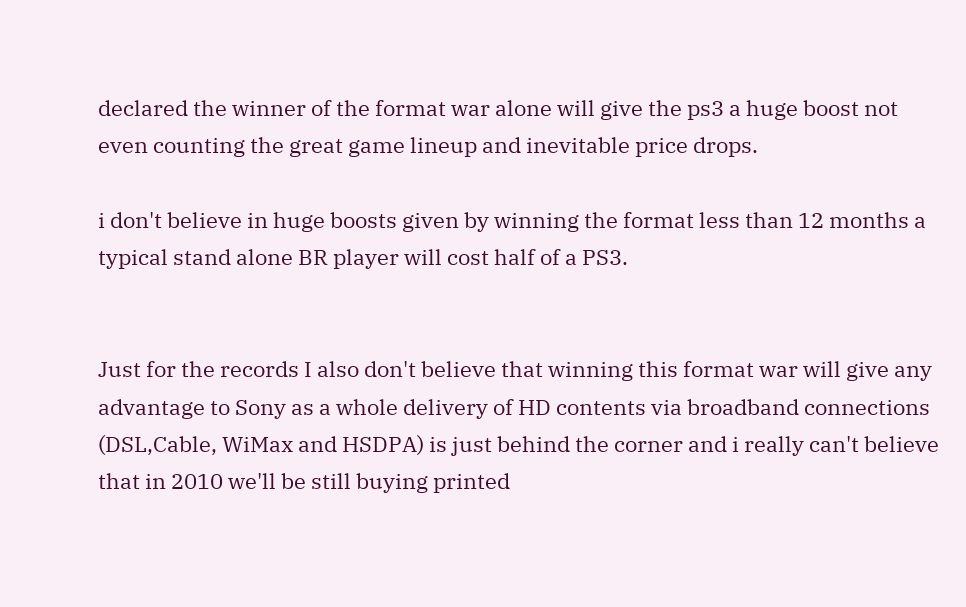declared the winner of the format war alone will give the ps3 a huge boost not even counting the great game lineup and inevitable price drops.

i don't believe in huge boosts given by winning the format less than 12 months a typical stand alone BR player will cost half of a PS3.


Just for the records I also don't believe that winning this format war will give any advantage to Sony as a whole delivery of HD contents via broadband connections (DSL,Cable, WiMax and HSDPA) is just behind the corner and i really can't believe that in 2010 we'll be still buying printed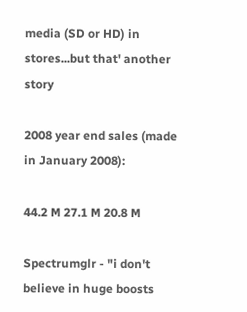media (SD or HD) in stores...but that' another story

2008 year end sales (made in January 2008):

44.2 M 27.1 M 20.8 M

Spectrumglr - "i don't believe in huge boosts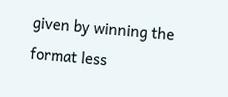given by winning the format less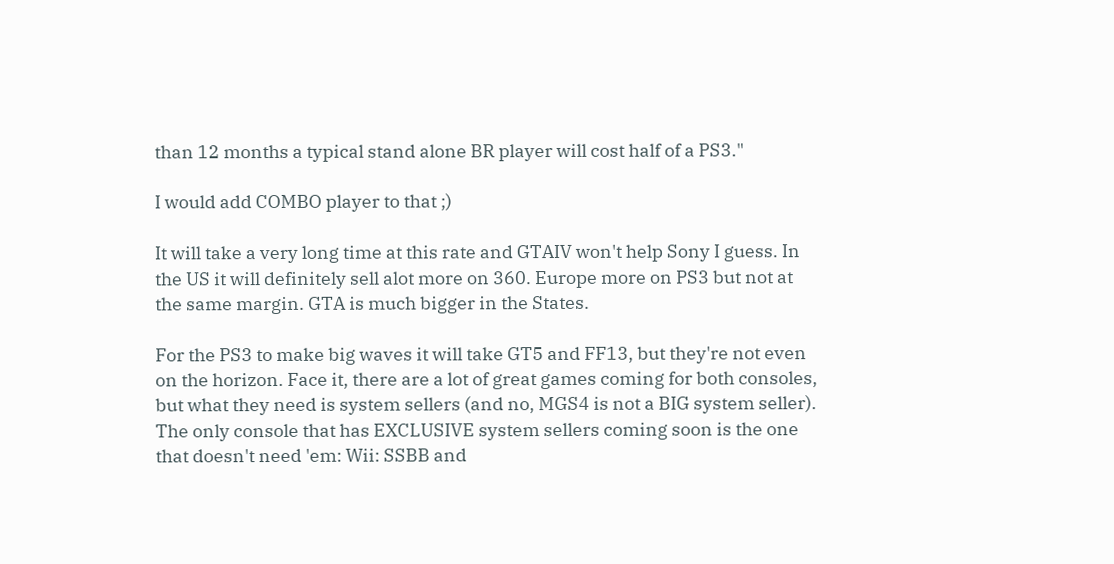than 12 months a typical stand alone BR player will cost half of a PS3."

I would add COMBO player to that ;)

It will take a very long time at this rate and GTAIV won't help Sony I guess. In the US it will definitely sell alot more on 360. Europe more on PS3 but not at the same margin. GTA is much bigger in the States.

For the PS3 to make big waves it will take GT5 and FF13, but they're not even on the horizon. Face it, there are a lot of great games coming for both consoles, but what they need is system sellers (and no, MGS4 is not a BIG system seller). The only console that has EXCLUSIVE system sellers coming soon is the one that doesn't need 'em: Wii: SSBB and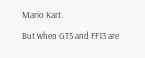Mario Kart.

But when GT5 and FF13 are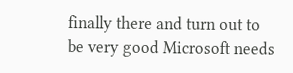finally there and turn out to be very good Microsoft needs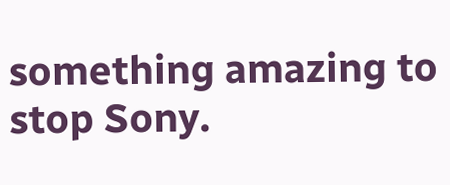something amazing to stop Sony.